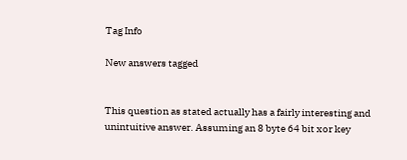Tag Info

New answers tagged


This question as stated actually has a fairly interesting and unintuitive answer. Assuming an 8 byte 64 bit xor key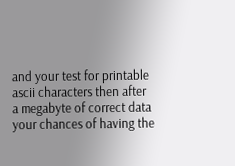and your test for printable ascii characters then after a megabyte of correct data your chances of having the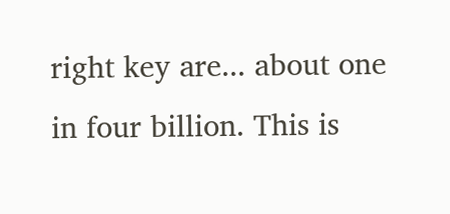right key are... about one in four billion. This is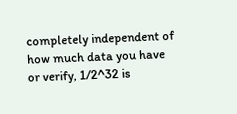completely independent of how much data you have or verify, 1/2^32 is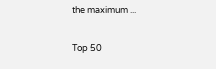the maximum ...

Top 50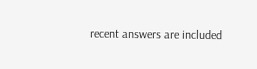recent answers are included